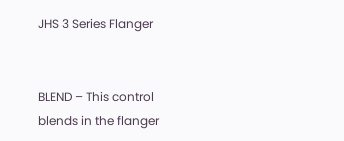JHS 3 Series Flanger


BLEND – This control blends in the flanger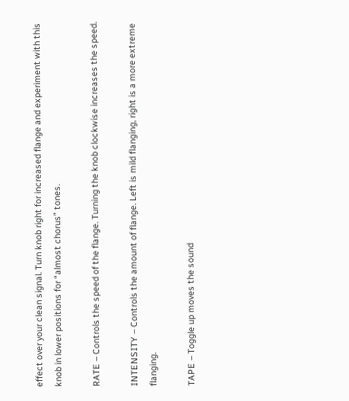effect over your clean signal. Turn knob right for increased flange and experiment with this knob in lower positions for “almost chorus” tones.

RATE – Controls the speed of the flange. Turning the knob clockwise increases the speed.

INTENSITY – Controls the amount of flange. Left is mild flanging, right is a more extreme flanging.

TAPE – Toggle up moves the sound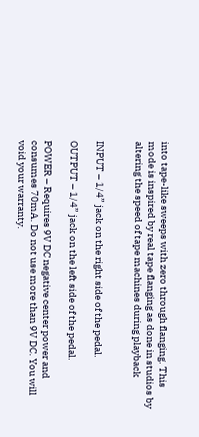into tape-like sweeps with zero through flanging. This mode is inspired by real tape flanging as done in studios by altering the speed of tape machines during playback


INPUT – 1/4” jack on the right side of the pedal.

OUTPUT – 1/4” jack on the left side of the pedal.

POWER – Requires 9V DC negative center power and consumes 70mA. Do not use more than 9V DC. You will void your warranty.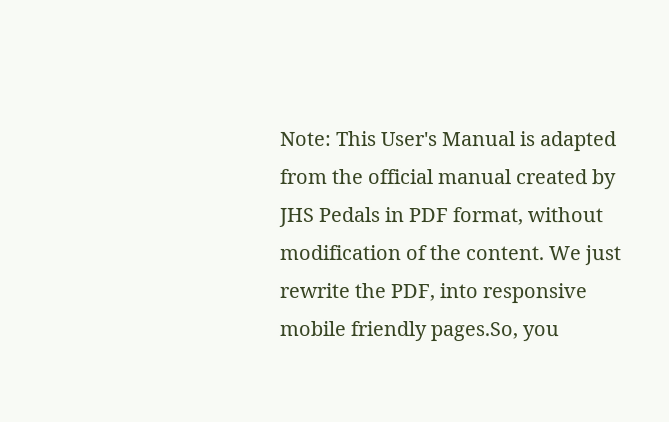Note: This User's Manual is adapted from the official manual created by JHS Pedals in PDF format, without modification of the content. We just rewrite the PDF, into responsive mobile friendly pages.So, you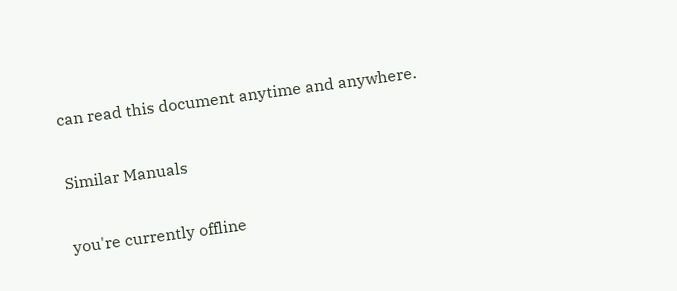can read this document anytime and anywhere.

Similar Manuals

you're currently offline